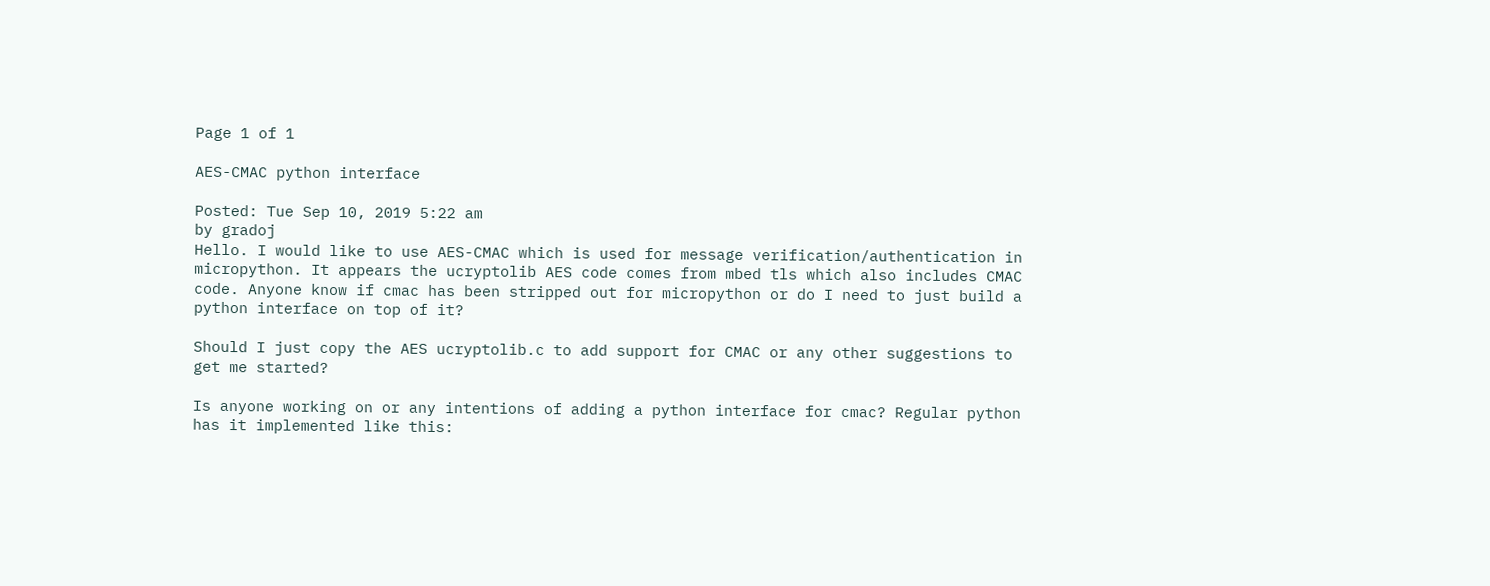Page 1 of 1

AES-CMAC python interface

Posted: Tue Sep 10, 2019 5:22 am
by gradoj
Hello. I would like to use AES-CMAC which is used for message verification/authentication in micropython. It appears the ucryptolib AES code comes from mbed tls which also includes CMAC code. Anyone know if cmac has been stripped out for micropython or do I need to just build a python interface on top of it?

Should I just copy the AES ucryptolib.c to add support for CMAC or any other suggestions to get me started?

Is anyone working on or any intentions of adding a python interface for cmac? Regular python has it implemented like this: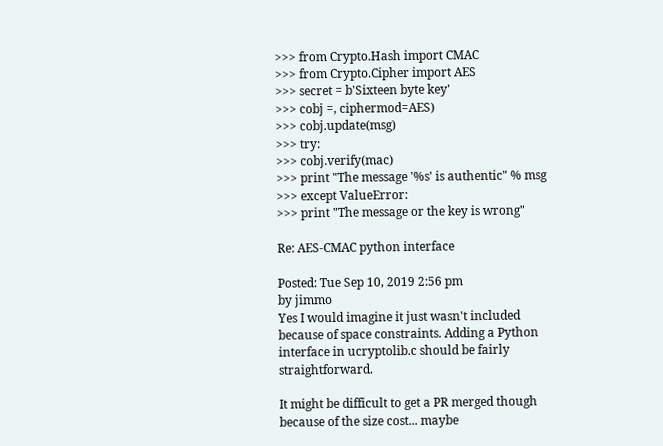>>> from Crypto.Hash import CMAC
>>> from Crypto.Cipher import AES
>>> secret = b'Sixteen byte key'
>>> cobj =, ciphermod=AES)
>>> cobj.update(msg)
>>> try:
>>> cobj.verify(mac)
>>> print "The message '%s' is authentic" % msg
>>> except ValueError:
>>> print "The message or the key is wrong"

Re: AES-CMAC python interface

Posted: Tue Sep 10, 2019 2:56 pm
by jimmo
Yes I would imagine it just wasn't included because of space constraints. Adding a Python interface in ucryptolib.c should be fairly straightforward.

It might be difficult to get a PR merged though because of the size cost... maybe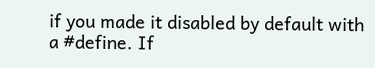if you made it disabled by default with a #define. If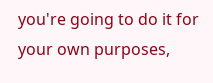you're going to do it for your own purposes,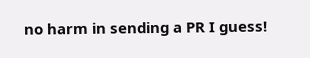no harm in sending a PR I guess!